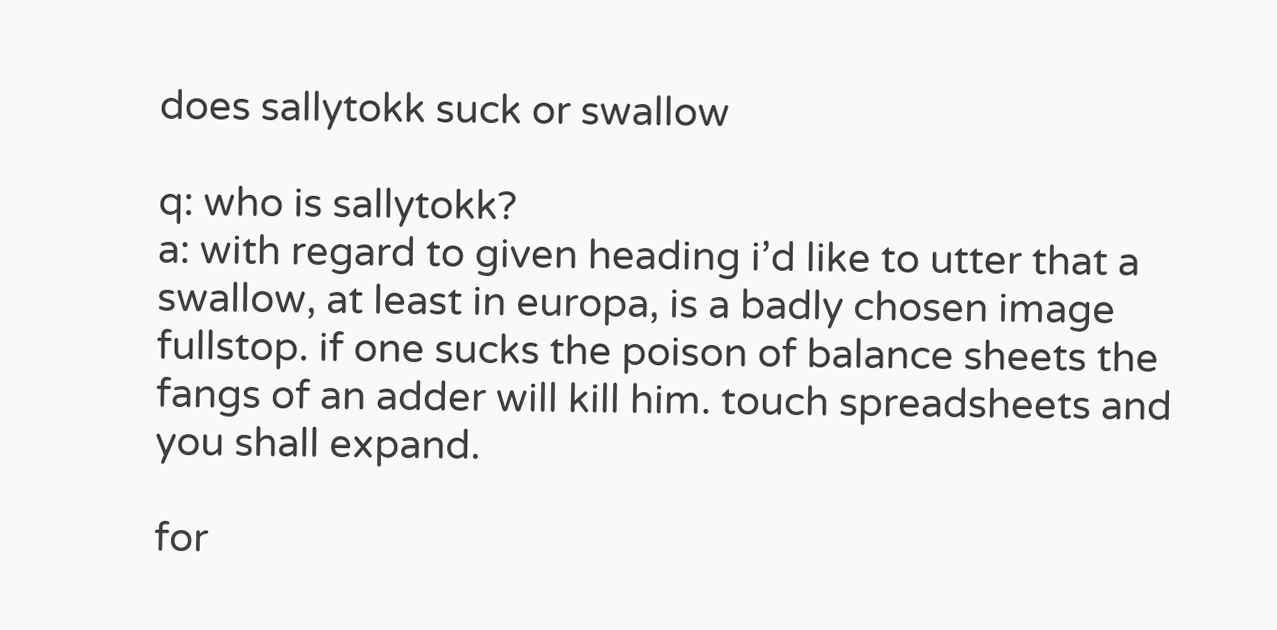does sallytokk suck or swallow

q: who is sallytokk?
a: with regard to given heading i’d like to utter that a swallow, at least in europa, is a badly chosen image fullstop. if one sucks the poison of balance sheets the fangs of an adder will kill him. touch spreadsheets and you shall expand.

for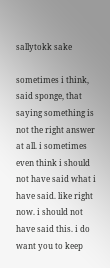sallytokk sake

sometimes i think, said sponge, that saying something is not the right answer at all. i sometimes even think i should not have said what i have said. like right now. i should not have said this. i do want you to keep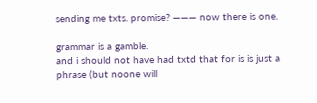sending me txts. promise? ——— now there is one.

grammar is a gamble.
and i should not have had txtd that for is is just a phrase (but noone will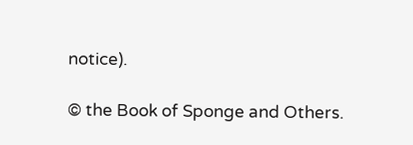notice).

© the Book of Sponge and Others.